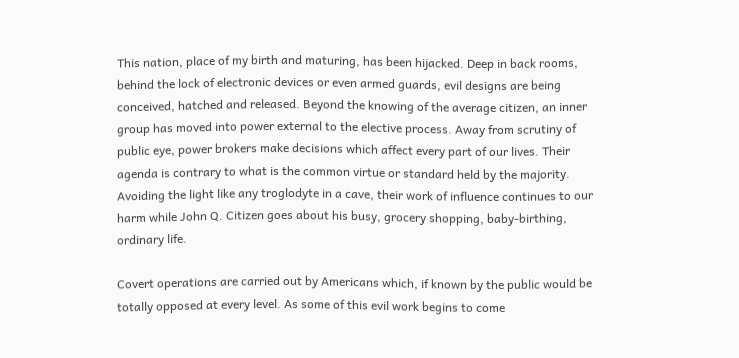This nation, place of my birth and maturing, has been hijacked. Deep in back rooms, behind the lock of electronic devices or even armed guards, evil designs are being conceived, hatched and released. Beyond the knowing of the average citizen, an inner group has moved into power external to the elective process. Away from scrutiny of public eye, power brokers make decisions which affect every part of our lives. Their agenda is contrary to what is the common virtue or standard held by the majority. Avoiding the light like any troglodyte in a cave, their work of influence continues to our harm while John Q. Citizen goes about his busy, grocery shopping, baby-birthing, ordinary life.

Covert operations are carried out by Americans which, if known by the public would be totally opposed at every level. As some of this evil work begins to come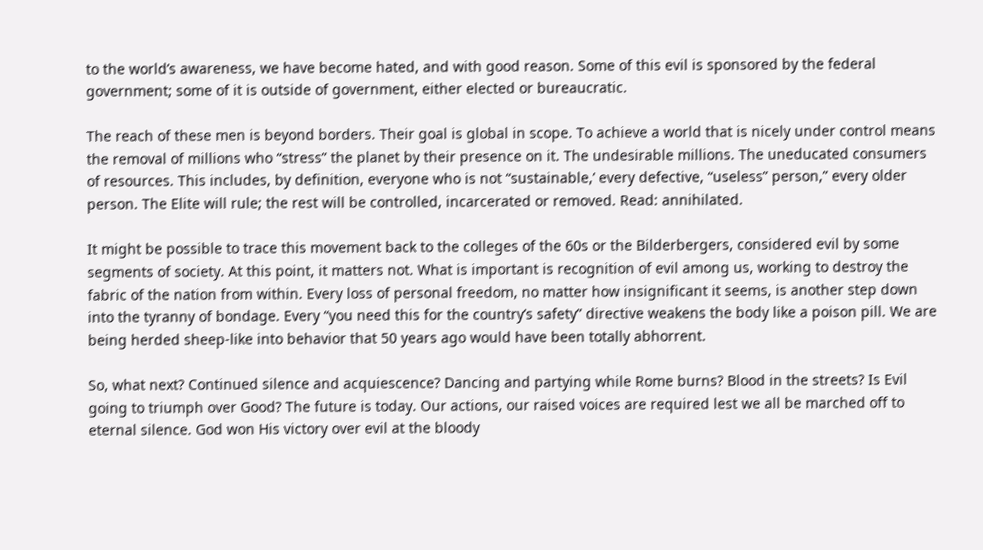to the world’s awareness, we have become hated, and with good reason. Some of this evil is sponsored by the federal government; some of it is outside of government, either elected or bureaucratic.

The reach of these men is beyond borders. Their goal is global in scope. To achieve a world that is nicely under control means the removal of millions who “stress” the planet by their presence on it. The undesirable millions. The uneducated consumers of resources. This includes, by definition, everyone who is not “sustainable,’ every defective, “useless” person,” every older person. The Elite will rule; the rest will be controlled, incarcerated or removed. Read: annihilated.

It might be possible to trace this movement back to the colleges of the 60s or the Bilderbergers, considered evil by some segments of society. At this point, it matters not. What is important is recognition of evil among us, working to destroy the fabric of the nation from within. Every loss of personal freedom, no matter how insignificant it seems, is another step down into the tyranny of bondage. Every “you need this for the country’s safety” directive weakens the body like a poison pill. We are being herded sheep-like into behavior that 50 years ago would have been totally abhorrent.

So, what next? Continued silence and acquiescence? Dancing and partying while Rome burns? Blood in the streets? Is Evil going to triumph over Good? The future is today. Our actions, our raised voices are required lest we all be marched off to eternal silence. God won His victory over evil at the bloody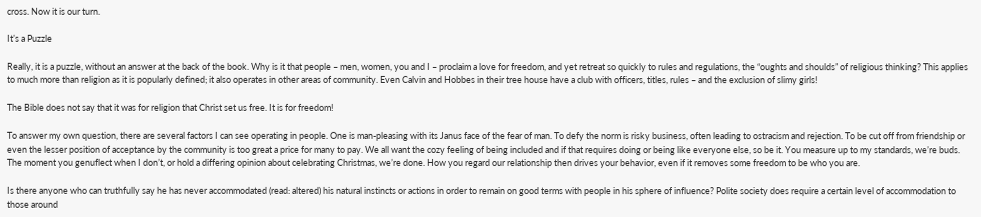cross. Now it is our turn.

It’s a Puzzle

Really, it is a puzzle, without an answer at the back of the book. Why is it that people – men, women, you and I – proclaim a love for freedom, and yet retreat so quickly to rules and regulations, the “oughts and shoulds” of religious thinking? This applies to much more than religion as it is popularly defined; it also operates in other areas of community. Even Calvin and Hobbes in their tree house have a club with officers, titles, rules – and the exclusion of slimy girls!

The Bible does not say that it was for religion that Christ set us free. It is for freedom!

To answer my own question, there are several factors I can see operating in people. One is man-pleasing with its Janus face of the fear of man. To defy the norm is risky business, often leading to ostracism and rejection. To be cut off from friendship or even the lesser position of acceptance by the community is too great a price for many to pay. We all want the cozy feeling of being included and if that requires doing or being like everyone else, so be it. You measure up to my standards, we’re buds. The moment you genuflect when I don’t, or hold a differing opinion about celebrating Christmas, we’re done. How you regard our relationship then drives your behavior, even if it removes some freedom to be who you are.

Is there anyone who can truthfully say he has never accommodated (read: altered) his natural instincts or actions in order to remain on good terms with people in his sphere of influence? Polite society does require a certain level of accommodation to those around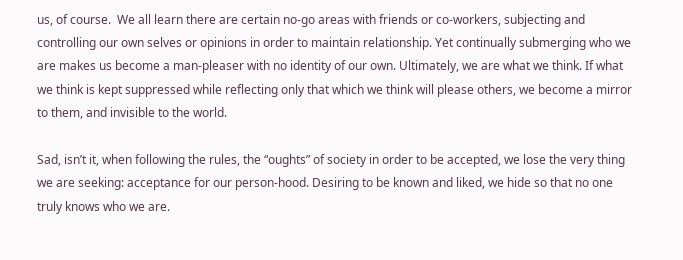us, of course.  We all learn there are certain no-go areas with friends or co-workers, subjecting and controlling our own selves or opinions in order to maintain relationship. Yet continually submerging who we are makes us become a man-pleaser with no identity of our own. Ultimately, we are what we think. If what we think is kept suppressed while reflecting only that which we think will please others, we become a mirror to them, and invisible to the world.

Sad, isn’t it, when following the rules, the “oughts” of society in order to be accepted, we lose the very thing we are seeking: acceptance for our person-hood. Desiring to be known and liked, we hide so that no one truly knows who we are.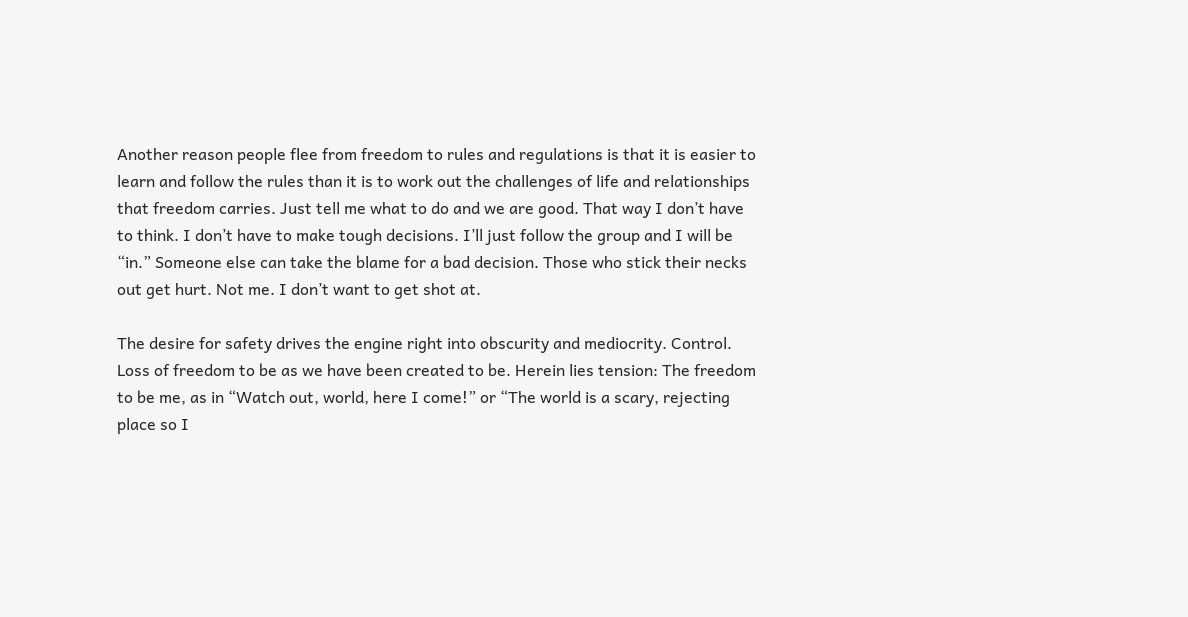Another reason people flee from freedom to rules and regulations is that it is easier to learn and follow the rules than it is to work out the challenges of life and relationships that freedom carries. Just tell me what to do and we are good. That way I don’t have to think. I don’t have to make tough decisions. I’ll just follow the group and I will be “in.” Someone else can take the blame for a bad decision. Those who stick their necks out get hurt. Not me. I don’t want to get shot at.

The desire for safety drives the engine right into obscurity and mediocrity. Control. Loss of freedom to be as we have been created to be. Herein lies tension: The freedom to be me, as in “Watch out, world, here I come!” or “The world is a scary, rejecting place so I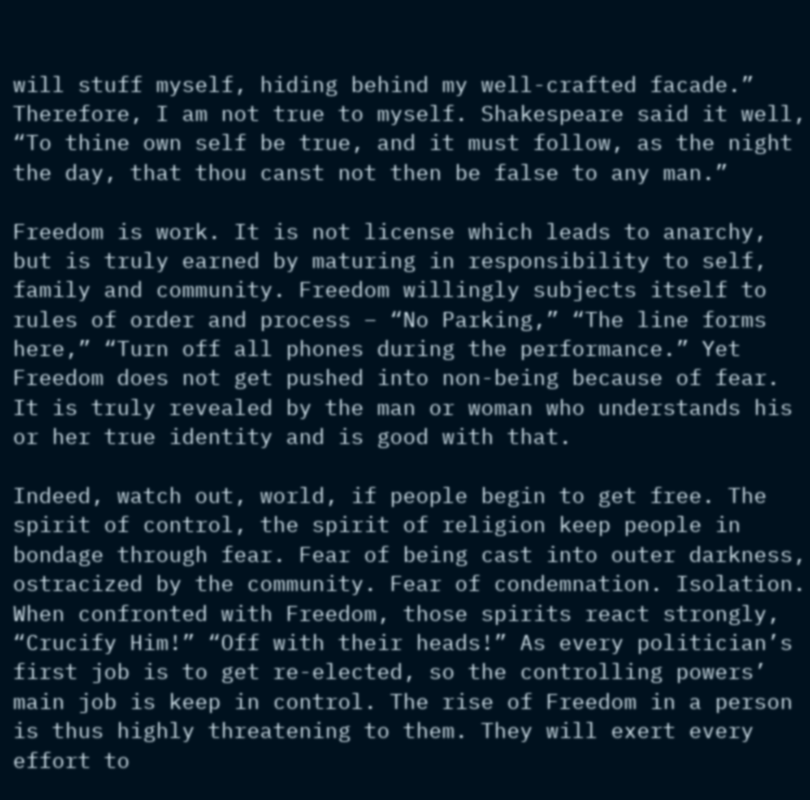will stuff myself, hiding behind my well-crafted facade.” Therefore, I am not true to myself. Shakespeare said it well, “To thine own self be true, and it must follow, as the night the day, that thou canst not then be false to any man.”

Freedom is work. It is not license which leads to anarchy, but is truly earned by maturing in responsibility to self, family and community. Freedom willingly subjects itself to rules of order and process – “No Parking,” “The line forms here,” “Turn off all phones during the performance.” Yet Freedom does not get pushed into non-being because of fear. It is truly revealed by the man or woman who understands his or her true identity and is good with that.

Indeed, watch out, world, if people begin to get free. The spirit of control, the spirit of religion keep people in bondage through fear. Fear of being cast into outer darkness, ostracized by the community. Fear of condemnation. Isolation. When confronted with Freedom, those spirits react strongly, “Crucify Him!” “Off with their heads!” As every politician’s first job is to get re-elected, so the controlling powers’ main job is keep in control. The rise of Freedom in a person is thus highly threatening to them. They will exert every effort to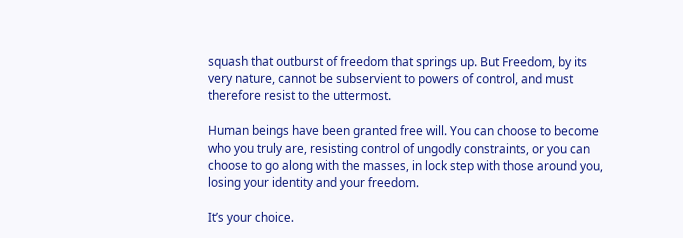squash that outburst of freedom that springs up. But Freedom, by its very nature, cannot be subservient to powers of control, and must therefore resist to the uttermost.

Human beings have been granted free will. You can choose to become who you truly are, resisting control of ungodly constraints, or you can choose to go along with the masses, in lock step with those around you, losing your identity and your freedom.

It’s your choice.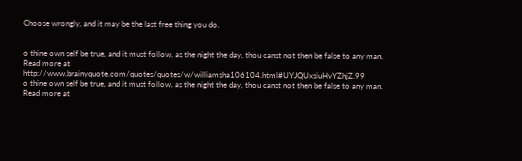Choose wrongly, and it may be the last free thing you do.


o thine own self be true, and it must follow, as the night the day, thou canst not then be false to any man.
Read more at http://www.brainyquote.com/quotes/quotes/w/williamsha106104.html#UYJQUxsiuHvYZhjZ.99
o thine own self be true, and it must follow, as the night the day, thou canst not then be false to any man.
Read more at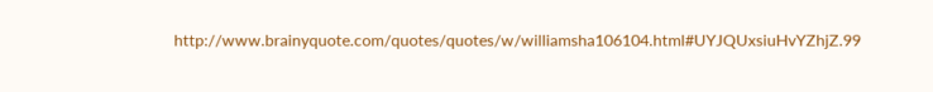http://www.brainyquote.com/quotes/quotes/w/williamsha106104.html#UYJQUxsiuHvYZhjZ.99